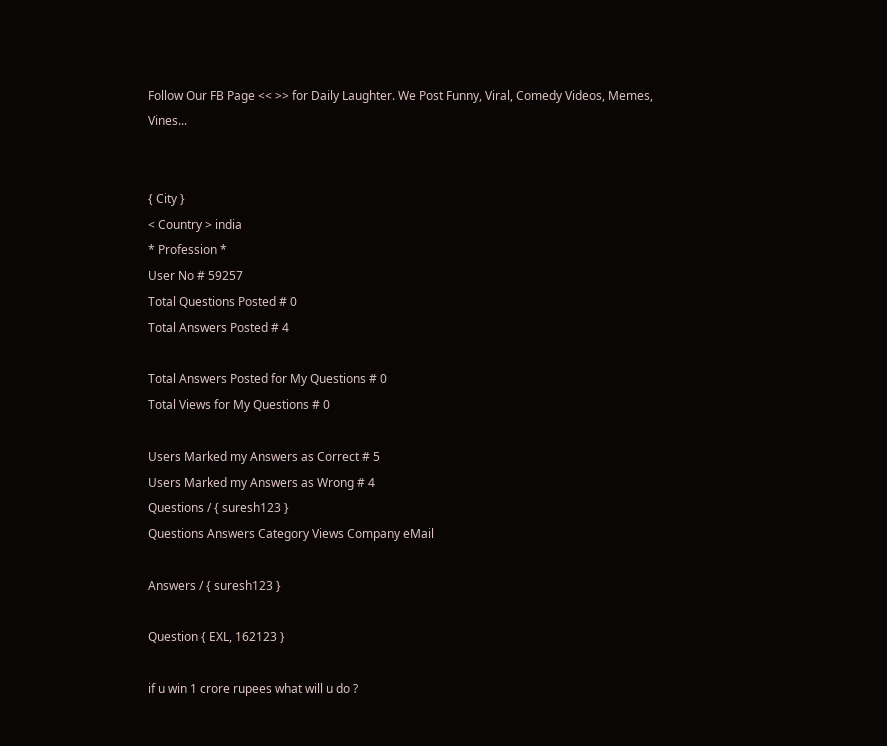Follow Our FB Page << >> for Daily Laughter. We Post Funny, Viral, Comedy Videos, Memes, Vines...


{ City }
< Country > india
* Profession *
User No # 59257
Total Questions Posted # 0
Total Answers Posted # 4

Total Answers Posted for My Questions # 0
Total Views for My Questions # 0

Users Marked my Answers as Correct # 5
Users Marked my Answers as Wrong # 4
Questions / { suresh123 }
Questions Answers Category Views Company eMail

Answers / { suresh123 }

Question { EXL, 162123 }

if u win 1 crore rupees what will u do ?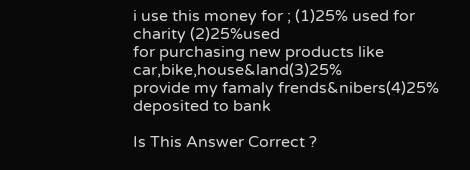i use this money for ; (1)25% used for charity (2)25%used
for purchasing new products like car,bike,house&land(3)25%
provide my famaly frends&nibers(4)25% deposited to bank

Is This Answer Correct ?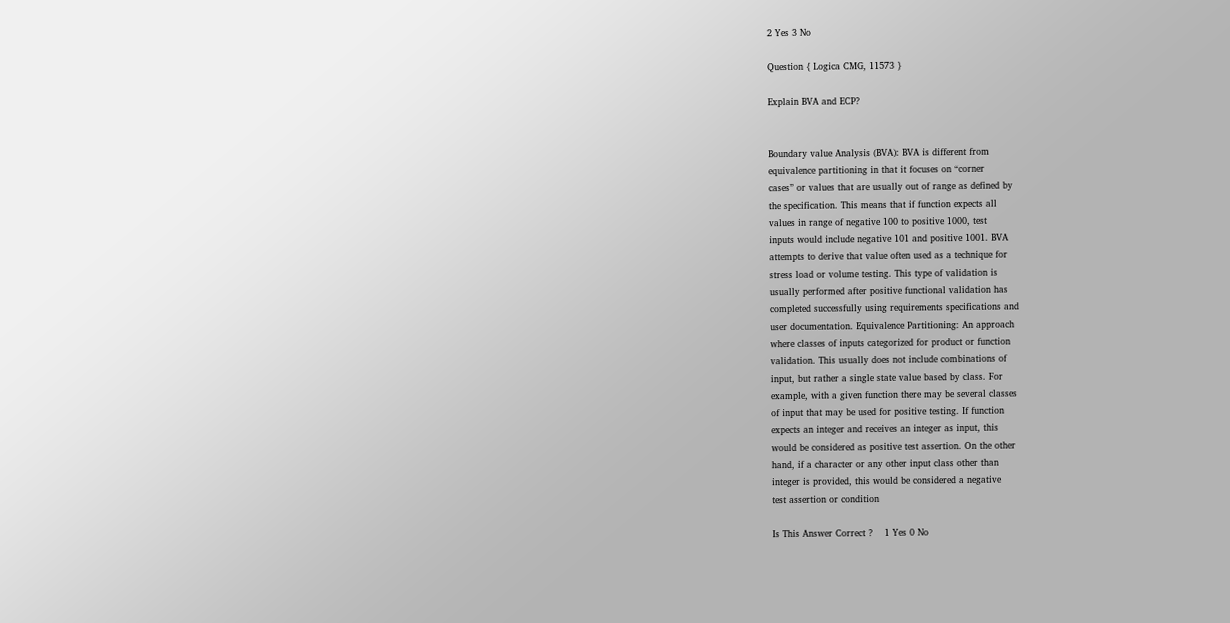2 Yes 3 No

Question { Logica CMG, 11573 }

Explain BVA and ECP?


Boundary value Analysis (BVA): BVA is different from
equivalence partitioning in that it focuses on “corner
cases” or values that are usually out of range as defined by
the specification. This means that if function expects all
values in range of negative 100 to positive 1000, test
inputs would include negative 101 and positive 1001. BVA
attempts to derive that value often used as a technique for
stress load or volume testing. This type of validation is
usually performed after positive functional validation has
completed successfully using requirements specifications and
user documentation. Equivalence Partitioning: An approach
where classes of inputs categorized for product or function
validation. This usually does not include combinations of
input, but rather a single state value based by class. For
example, with a given function there may be several classes
of input that may be used for positive testing. If function
expects an integer and receives an integer as input, this
would be considered as positive test assertion. On the other
hand, if a character or any other input class other than
integer is provided, this would be considered a negative
test assertion or condition

Is This Answer Correct ?    1 Yes 0 No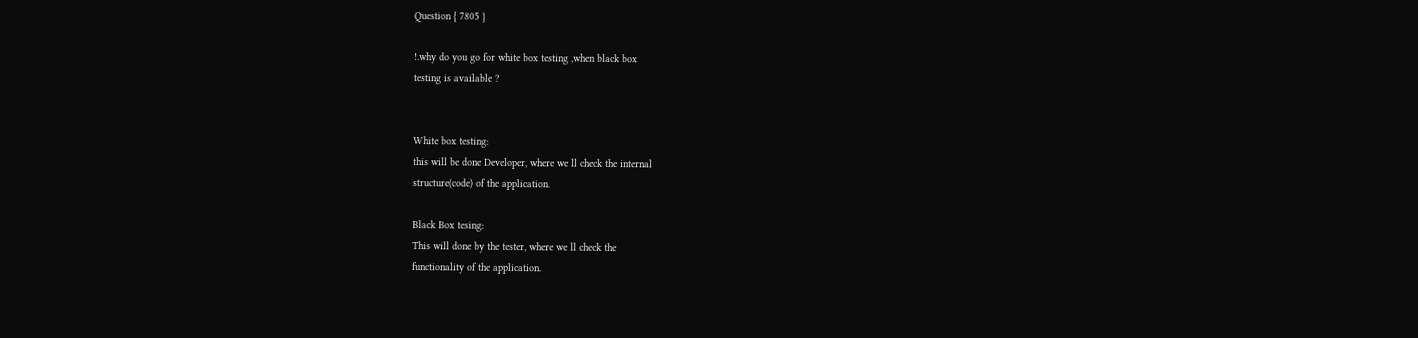Question { 7805 }

!.why do you go for white box testing ,when black box
testing is available ?


White box testing:
this will be done Developer, where we ll check the internal
structure(code) of the application.

Black Box tesing:
This will done by the tester, where we ll check the
functionality of the application.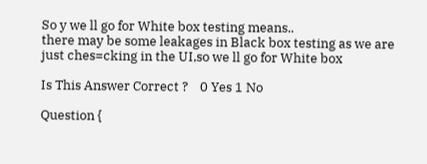So y we ll go for White box testing means..
there may be some leakages in Black box testing as we are
just ches=cking in the UI,so we ll go for White box

Is This Answer Correct ?    0 Yes 1 No

Question {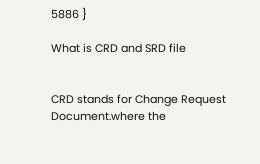5886 }

What is CRD and SRD file


CRD stands for Change Request Document.where the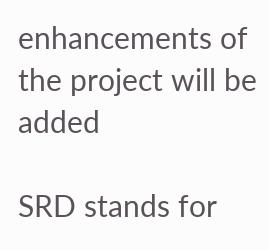enhancements of the project will be added

SRD stands for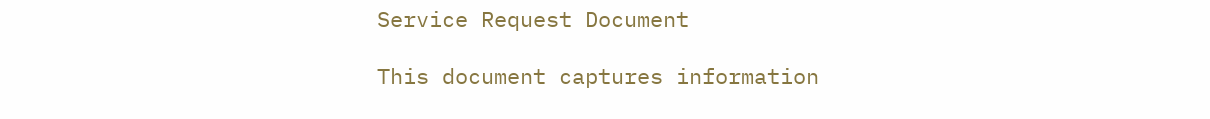Service Request Document

This document captures information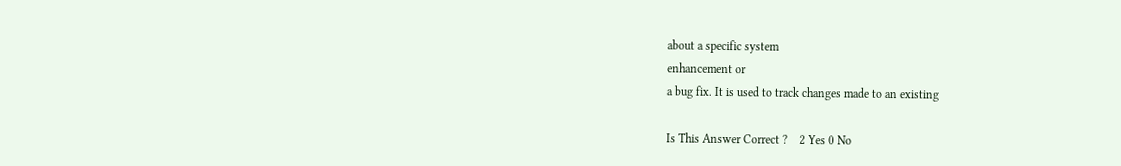about a specific system
enhancement or
a bug fix. It is used to track changes made to an existing

Is This Answer Correct ?    2 Yes 0 No